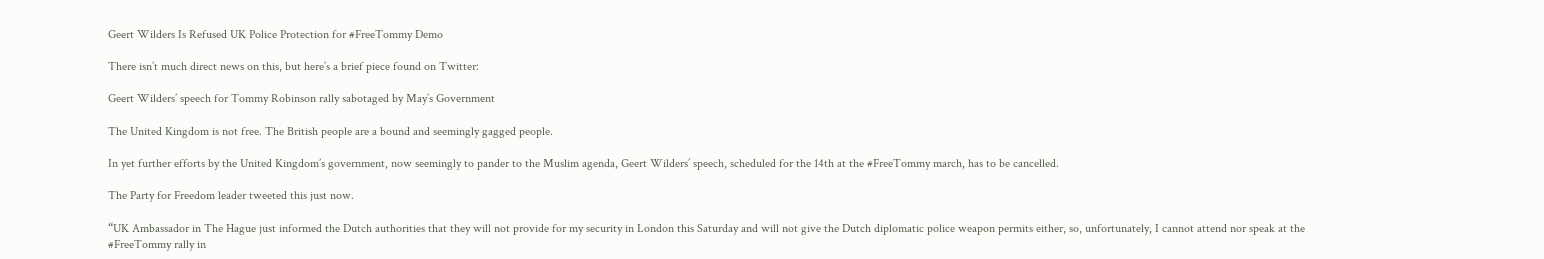Geert Wilders Is Refused UK Police Protection for #FreeTommy Demo

There isn’t much direct news on this, but here’s a brief piece found on Twitter:

Geert Wilders’ speech for Tommy Robinson rally sabotaged by May’s Government

The United Kingdom is not free. The British people are a bound and seemingly gagged people.

In yet further efforts by the United Kingdom’s government, now seemingly to pander to the Muslim agenda, Geert Wilders’ speech, scheduled for the 14th at the #FreeTommy march, has to be cancelled.

The Party for Freedom leader tweeted this just now.

“UK Ambassador in The Hague just informed the Dutch authorities that they will not provide for my security in London this Saturday and will not give the Dutch diplomatic police weapon permits either, so, unfortunately, I cannot attend nor speak at the #FreeTommy rally in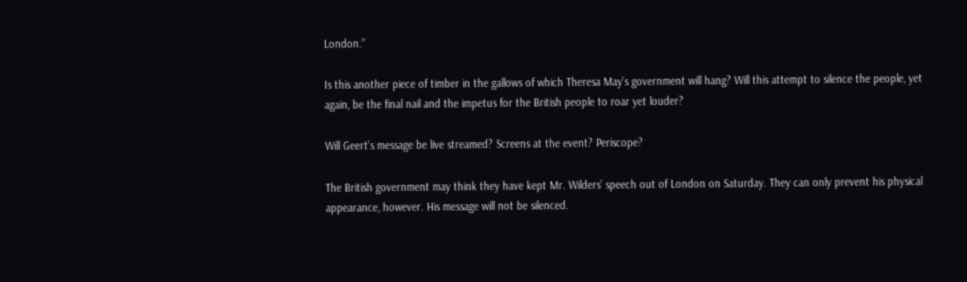London.”

Is this another piece of timber in the gallows of which Theresa May’s government will hang? Will this attempt to silence the people, yet again, be the final nail and the impetus for the British people to roar yet louder?

Will Geert’s message be live streamed? Screens at the event? Periscope?

The British government may think they have kept Mr. Wilders’ speech out of London on Saturday. They can only prevent his physical appearance, however. His message will not be silenced.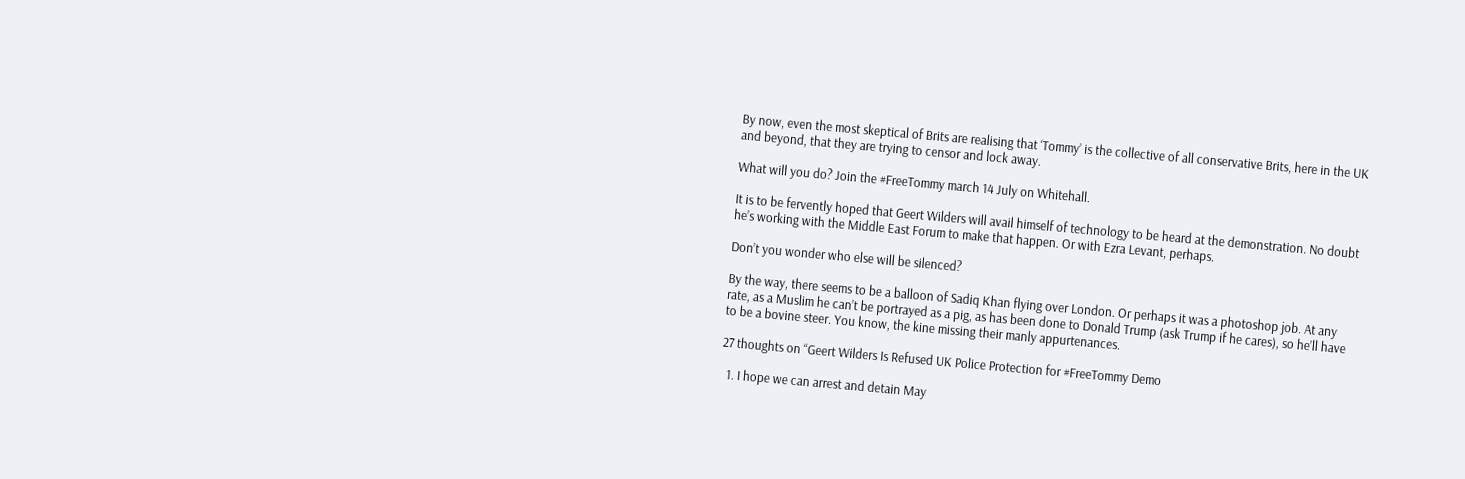By now, even the most skeptical of Brits are realising that ‘Tommy’ is the collective of all conservative Brits, here in the UK and beyond, that they are trying to censor and lock away.

What will you do? Join the #FreeTommy march 14 July on Whitehall.

It is to be fervently hoped that Geert Wilders will avail himself of technology to be heard at the demonstration. No doubt he’s working with the Middle East Forum to make that happen. Or with Ezra Levant, perhaps.

Don’t you wonder who else will be silenced?

By the way, there seems to be a balloon of Sadiq Khan flying over London. Or perhaps it was a photoshop job. At any rate, as a Muslim he can’t be portrayed as a pig, as has been done to Donald Trump (ask Trump if he cares), so he’ll have to be a bovine steer. You know, the kine missing their manly appurtenances.

27 thoughts on “Geert Wilders Is Refused UK Police Protection for #FreeTommy Demo

  1. I hope we can arrest and detain May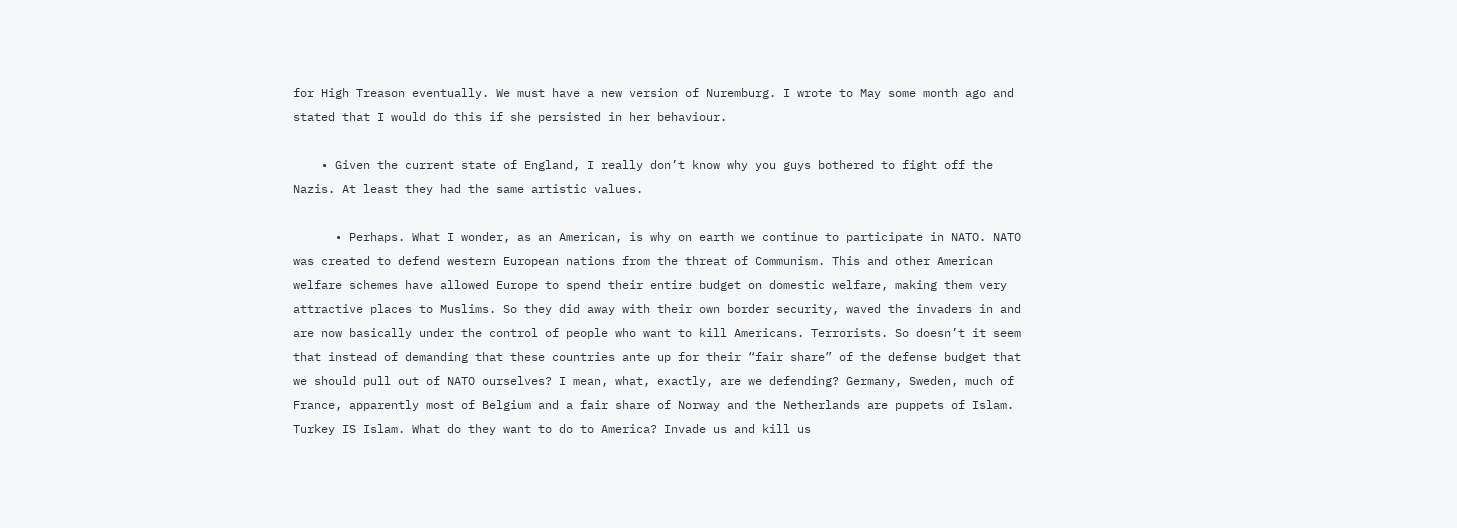for High Treason eventually. We must have a new version of Nuremburg. I wrote to May some month ago and stated that I would do this if she persisted in her behaviour.

    • Given the current state of England, I really don’t know why you guys bothered to fight off the Nazis. At least they had the same artistic values.

      • Perhaps. What I wonder, as an American, is why on earth we continue to participate in NATO. NATO was created to defend western European nations from the threat of Communism. This and other American welfare schemes have allowed Europe to spend their entire budget on domestic welfare, making them very attractive places to Muslims. So they did away with their own border security, waved the invaders in and are now basically under the control of people who want to kill Americans. Terrorists. So doesn’t it seem that instead of demanding that these countries ante up for their “fair share” of the defense budget that we should pull out of NATO ourselves? I mean, what, exactly, are we defending? Germany, Sweden, much of France, apparently most of Belgium and a fair share of Norway and the Netherlands are puppets of Islam. Turkey IS Islam. What do they want to do to America? Invade us and kill us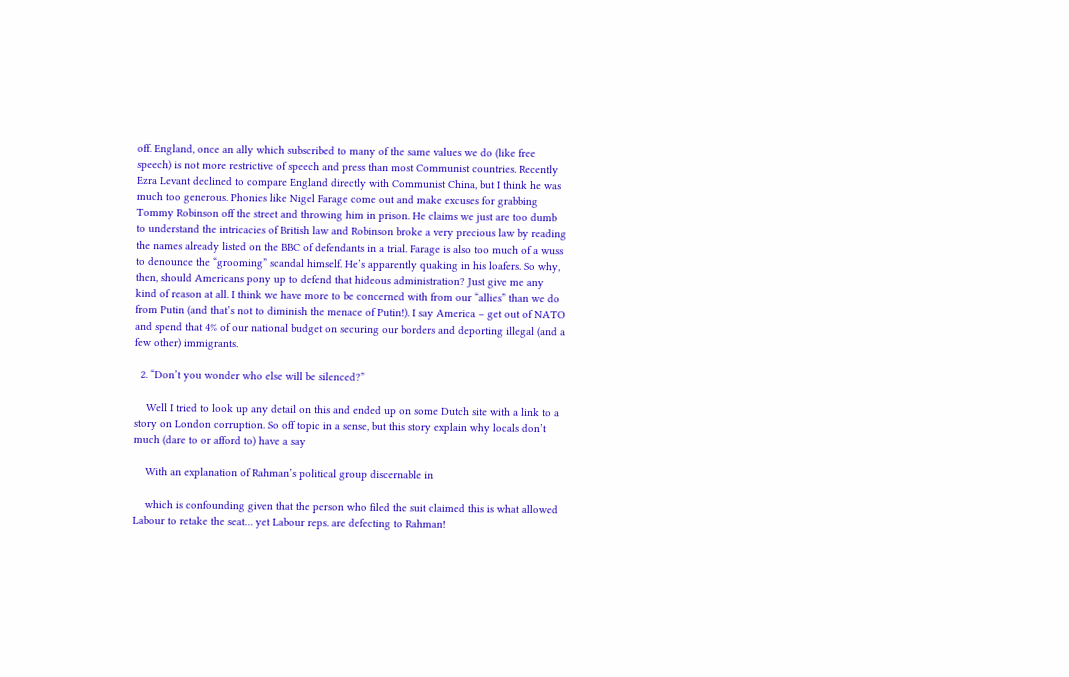off. England, once an ally which subscribed to many of the same values we do (like free speech) is not more restrictive of speech and press than most Communist countries. Recently Ezra Levant declined to compare England directly with Communist China, but I think he was much too generous. Phonies like Nigel Farage come out and make excuses for grabbing Tommy Robinson off the street and throwing him in prison. He claims we just are too dumb to understand the intricacies of British law and Robinson broke a very precious law by reading the names already listed on the BBC of defendants in a trial. Farage is also too much of a wuss to denounce the “grooming” scandal himself. He’s apparently quaking in his loafers. So why, then, should Americans pony up to defend that hideous administration? Just give me any kind of reason at all. I think we have more to be concerned with from our “allies” than we do from Putin (and that’s not to diminish the menace of Putin!). I say America – get out of NATO and spend that 4% of our national budget on securing our borders and deporting illegal (and a few other) immigrants.

  2. “Don’t you wonder who else will be silenced?”

    Well I tried to look up any detail on this and ended up on some Dutch site with a link to a story on London corruption. So off topic in a sense, but this story explain why locals don’t much (dare to or afford to) have a say

    With an explanation of Rahman’s political group discernable in

    which is confounding given that the person who filed the suit claimed this is what allowed Labour to retake the seat… yet Labour reps. are defecting to Rahman!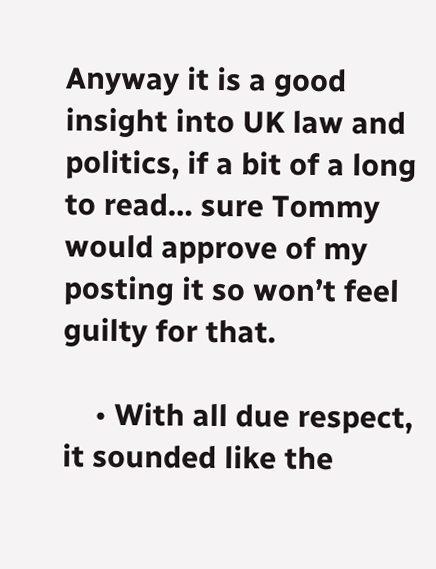Anyway it is a good insight into UK law and politics, if a bit of a long to read… sure Tommy would approve of my posting it so won’t feel guilty for that.

    • With all due respect, it sounded like the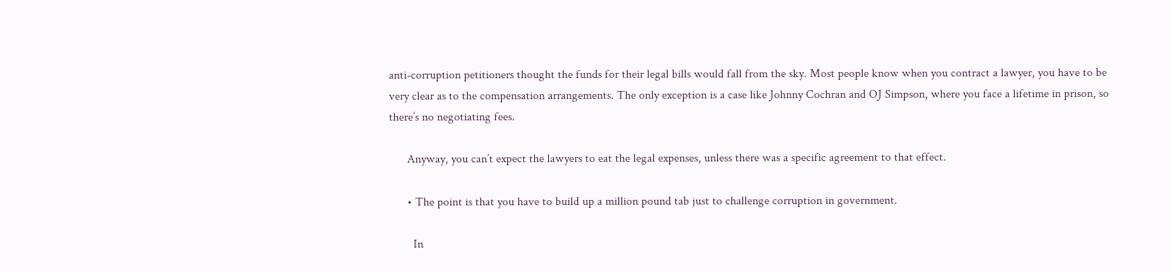anti-corruption petitioners thought the funds for their legal bills would fall from the sky. Most people know when you contract a lawyer, you have to be very clear as to the compensation arrangements. The only exception is a case like Johnny Cochran and OJ Simpson, where you face a lifetime in prison, so there’s no negotiating fees.

      Anyway, you can’t expect the lawyers to eat the legal expenses, unless there was a specific agreement to that effect.

      • The point is that you have to build up a million pound tab just to challenge corruption in government.

        In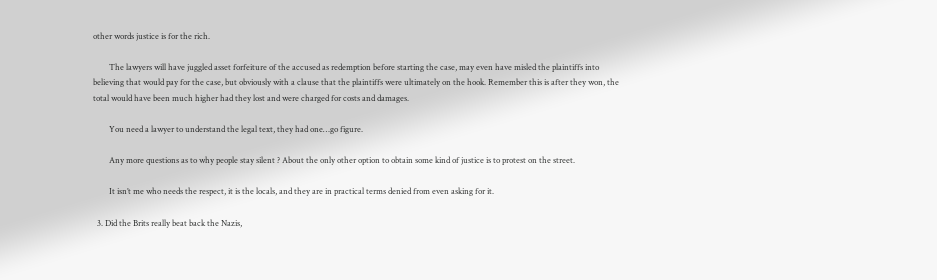other words justice is for the rich.

        The lawyers will have juggled asset forfeiture of the accused as redemption before starting the case, may even have misled the plaintiffs into believing that would pay for the case, but obviously with a clause that the plaintiffs were ultimately on the hook. Remember this is after they won, the total would have been much higher had they lost and were charged for costs and damages.

        You need a lawyer to understand the legal text, they had one…go figure.

        Any more questions as to why people stay silent ? About the only other option to obtain some kind of justice is to protest on the street.

        It isn’t me who needs the respect, it is the locals, and they are in practical terms denied from even asking for it.

  3. Did the Brits really beat back the Nazis,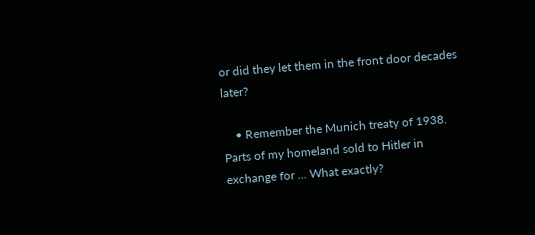or did they let them in the front door decades later?

    • Remember the Munich treaty of 1938. Parts of my homeland sold to Hitler in exchange for … What exactly?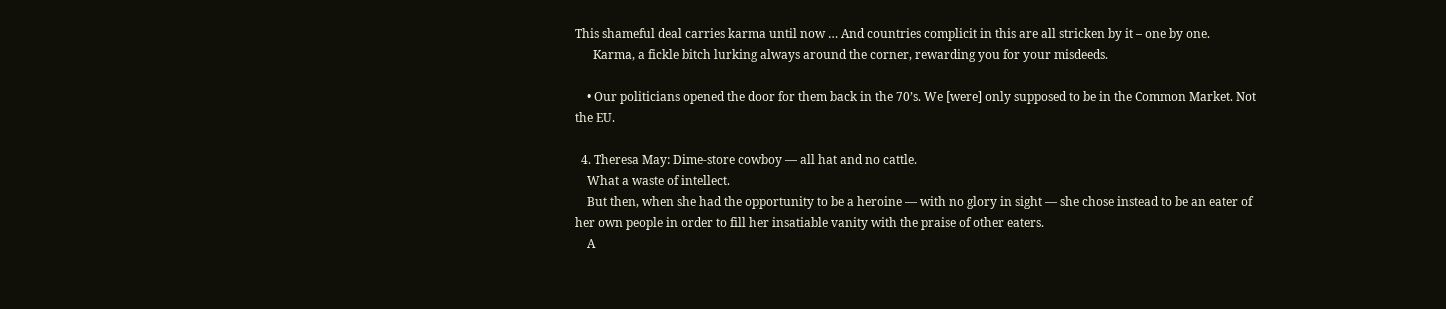This shameful deal carries karma until now … And countries complicit in this are all stricken by it – one by one.
      Karma, a fickle bitch lurking always around the corner, rewarding you for your misdeeds.

    • Our politicians opened the door for them back in the 70’s. We [were] only supposed to be in the Common Market. Not the EU.

  4. Theresa May: Dime-store cowboy — all hat and no cattle.
    What a waste of intellect.
    But then, when she had the opportunity to be a heroine — with no glory in sight — she chose instead to be an eater of her own people in order to fill her insatiable vanity with the praise of other eaters.
    A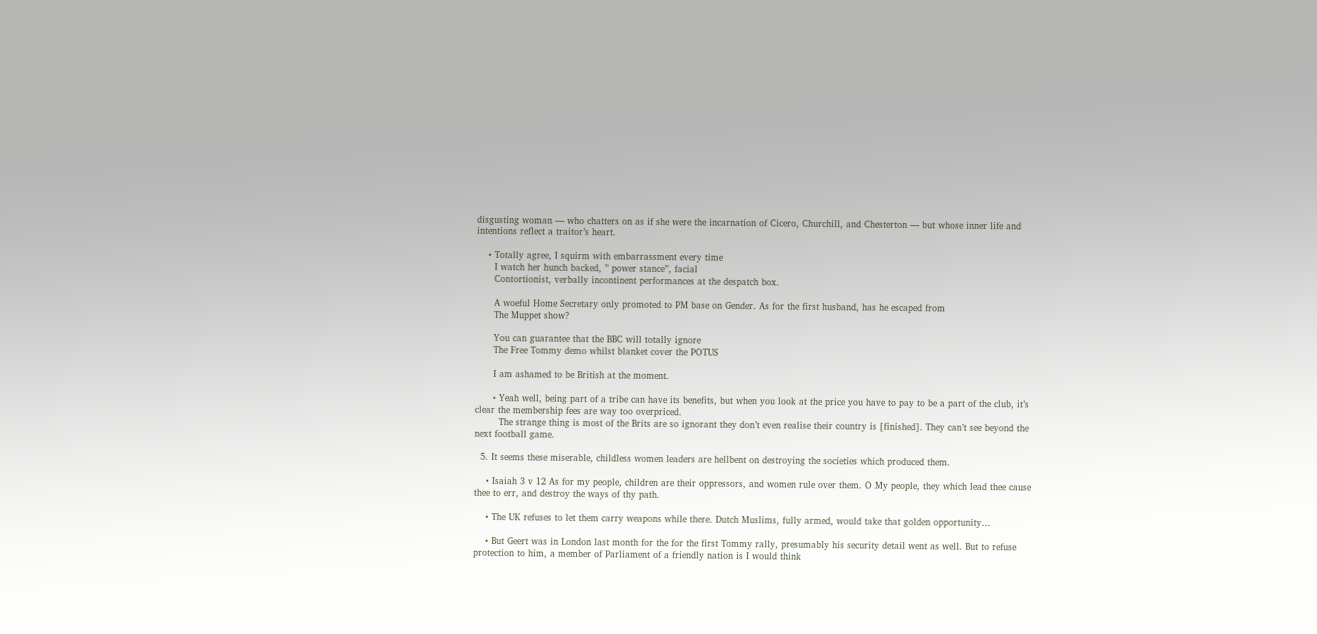disgusting woman — who chatters on as if she were the incarnation of Cicero, Churchill, and Chesterton — but whose inner life and intentions reflect a traitor’s heart.

    • Totally agree, I squirm with embarrassment every time
      I watch her hunch backed, ” power stance”, facial
      Contortionist, verbally incontinent performances at the despatch box.

      A woeful Home Secretary only promoted to PM base on Gender. As for the first husband, has he escaped from
      The Muppet show?

      You can guarantee that the BBC will totally ignore
      The Free Tommy demo whilst blanket cover the POTUS

      I am ashamed to be British at the moment.

      • Yeah well, being part of a tribe can have its benefits, but when you look at the price you have to pay to be a part of the club, it’s clear the membership fees are way too overpriced.
        The strange thing is most of the Brits are so ignorant they don’t even realise their country is [finished]. They can’t see beyond the next football game.

  5. It seems these miserable, childless women leaders are hellbent on destroying the societies which produced them.

    • Isaiah 3 v 12 As for my people, children are their oppressors, and women rule over them. O My people, they which lead thee cause thee to err, and destroy the ways of thy path.

    • The UK refuses to let them carry weapons while there. Dutch Muslims, fully armed, would take that golden opportunity…

    • But Geert was in London last month for the for the first Tommy rally, presumably his security detail went as well. But to refuse protection to him, a member of Parliament of a friendly nation is I would think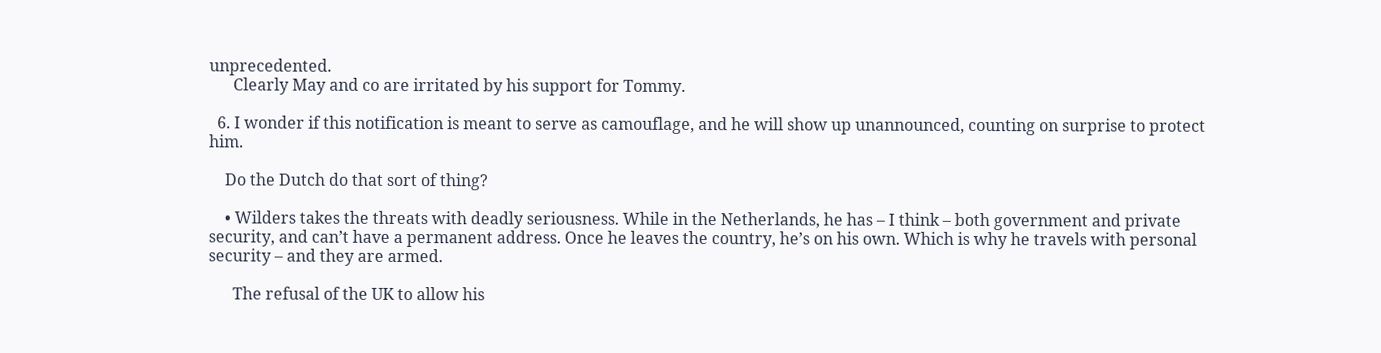unprecedented.
      Clearly May and co are irritated by his support for Tommy.

  6. I wonder if this notification is meant to serve as camouflage, and he will show up unannounced, counting on surprise to protect him.

    Do the Dutch do that sort of thing?

    • Wilders takes the threats with deadly seriousness. While in the Netherlands, he has – I think – both government and private security, and can’t have a permanent address. Once he leaves the country, he’s on his own. Which is why he travels with personal security – and they are armed.

      The refusal of the UK to allow his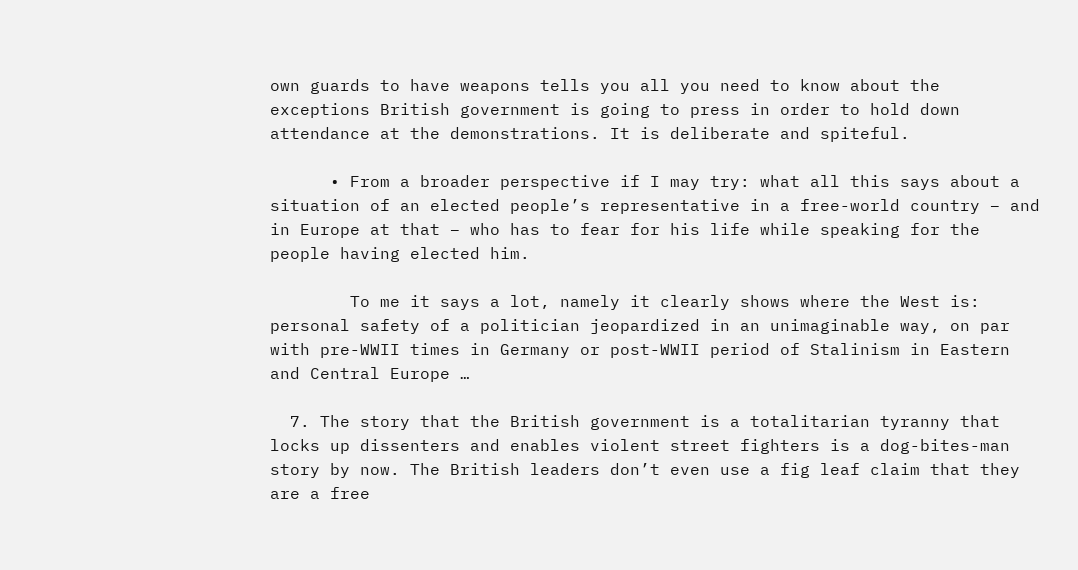own guards to have weapons tells you all you need to know about the exceptions British government is going to press in order to hold down attendance at the demonstrations. It is deliberate and spiteful.

      • From a broader perspective if I may try: what all this says about a situation of an elected people’s representative in a free-world country – and in Europe at that – who has to fear for his life while speaking for the people having elected him.

        To me it says a lot, namely it clearly shows where the West is: personal safety of a politician jeopardized in an unimaginable way, on par with pre-WWII times in Germany or post-WWII period of Stalinism in Eastern and Central Europe …

  7. The story that the British government is a totalitarian tyranny that locks up dissenters and enables violent street fighters is a dog-bites-man story by now. The British leaders don’t even use a fig leaf claim that they are a free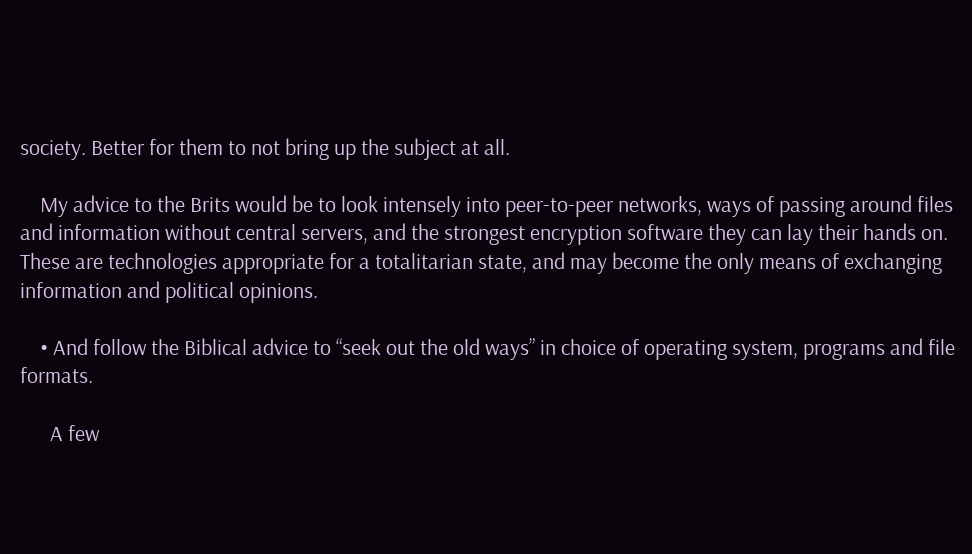society. Better for them to not bring up the subject at all.

    My advice to the Brits would be to look intensely into peer-to-peer networks, ways of passing around files and information without central servers, and the strongest encryption software they can lay their hands on. These are technologies appropriate for a totalitarian state, and may become the only means of exchanging information and political opinions.

    • And follow the Biblical advice to “seek out the old ways” in choice of operating system, programs and file formats.

      A few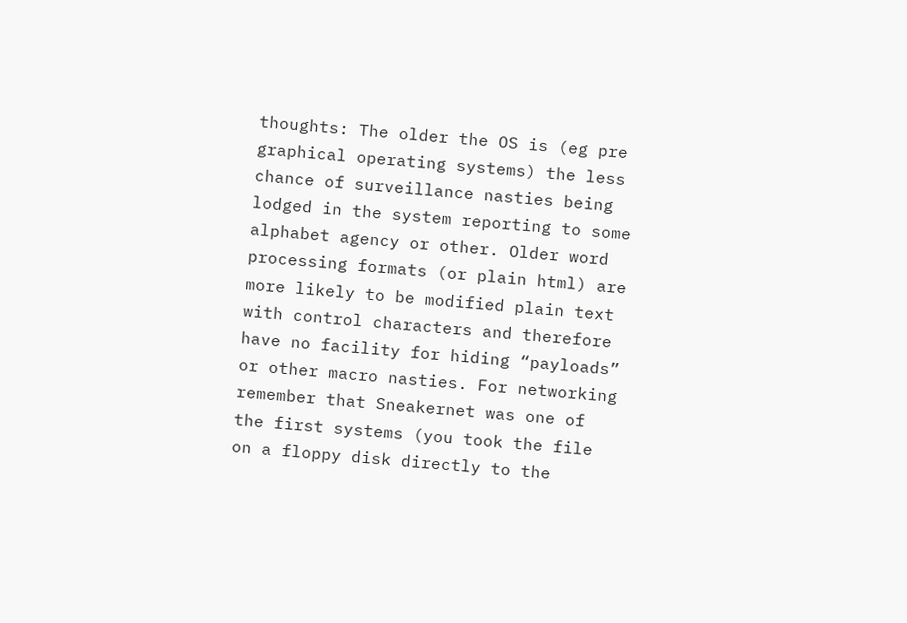thoughts: The older the OS is (eg pre graphical operating systems) the less chance of surveillance nasties being lodged in the system reporting to some alphabet agency or other. Older word processing formats (or plain html) are more likely to be modified plain text with control characters and therefore have no facility for hiding “payloads” or other macro nasties. For networking remember that Sneakernet was one of the first systems (you took the file on a floppy disk directly to the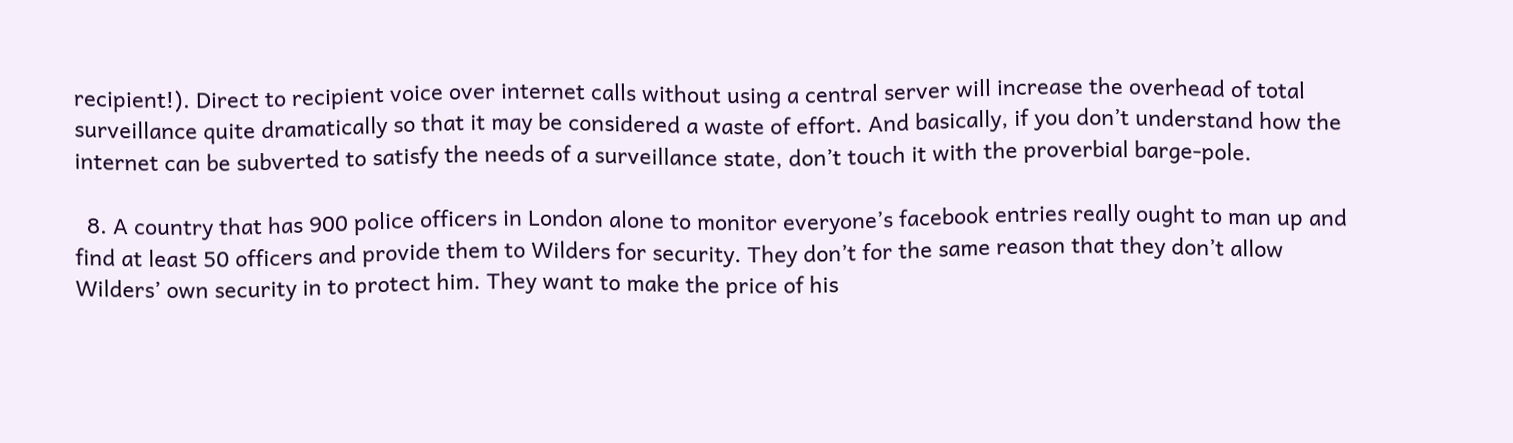recipient!). Direct to recipient voice over internet calls without using a central server will increase the overhead of total surveillance quite dramatically so that it may be considered a waste of effort. And basically, if you don’t understand how the internet can be subverted to satisfy the needs of a surveillance state, don’t touch it with the proverbial barge-pole.

  8. A country that has 900 police officers in London alone to monitor everyone’s facebook entries really ought to man up and find at least 50 officers and provide them to Wilders for security. They don’t for the same reason that they don’t allow Wilders’ own security in to protect him. They want to make the price of his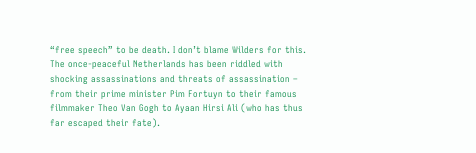“free speech” to be death. I don’t blame Wilders for this. The once-peaceful Netherlands has been riddled with shocking assassinations and threats of assassination – from their prime minister Pim Fortuyn to their famous filmmaker Theo Van Gogh to Ayaan Hirsi Ali (who has thus far escaped their fate).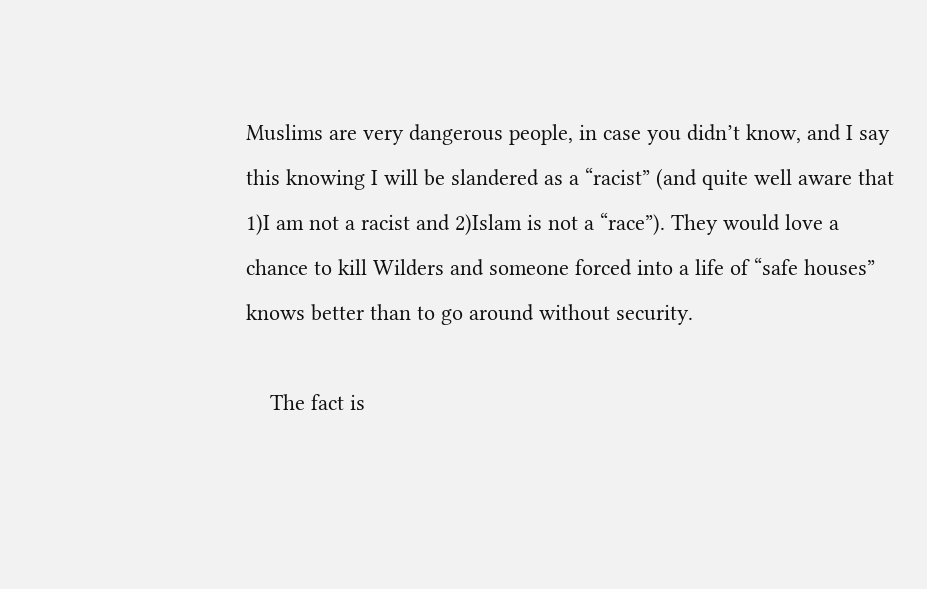Muslims are very dangerous people, in case you didn’t know, and I say this knowing I will be slandered as a “racist” (and quite well aware that 1)I am not a racist and 2)Islam is not a “race”). They would love a chance to kill Wilders and someone forced into a life of “safe houses” knows better than to go around without security.

    The fact is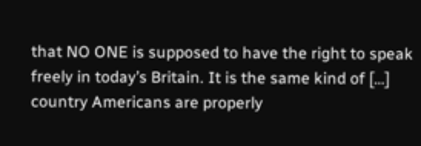that NO ONE is supposed to have the right to speak freely in today’s Britain. It is the same kind of […] country Americans are properly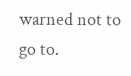warned not to go to.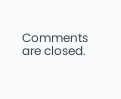Comments are closed.